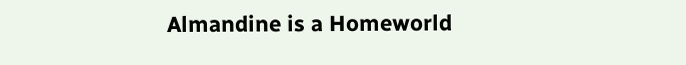Almandine is a Homeworld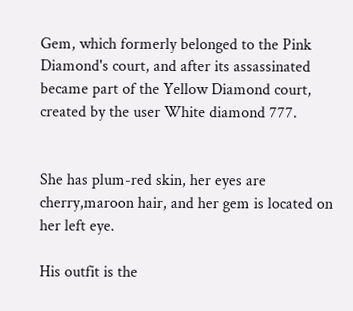Gem, which formerly belonged to the Pink Diamond's court, and after its assassinated became part of the Yellow Diamond court, created by the user White diamond 777.


She has plum-red skin, her eyes are cherry,maroon hair, and her gem is located on her left eye.

His outfit is the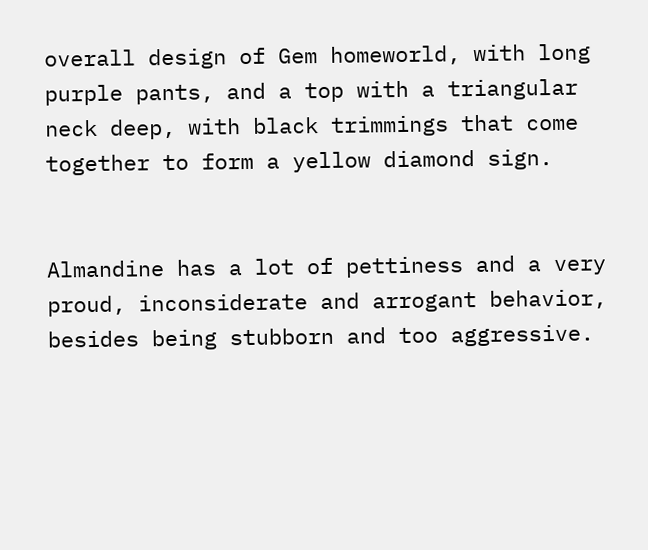overall design of Gem homeworld, with long purple pants, and a top with a triangular neck deep, with black trimmings that come together to form a yellow diamond sign.


Almandine has a lot of pettiness and a very proud, inconsiderate and arrogant behavior, besides being stubborn and too aggressive.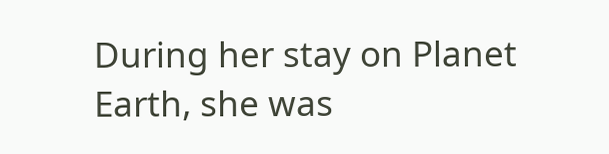During her stay on Planet Earth, she was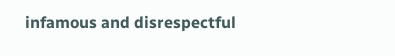infamous and disrespectful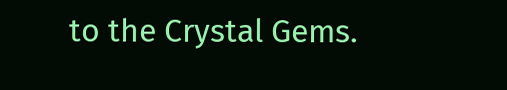to the Crystal Gems.